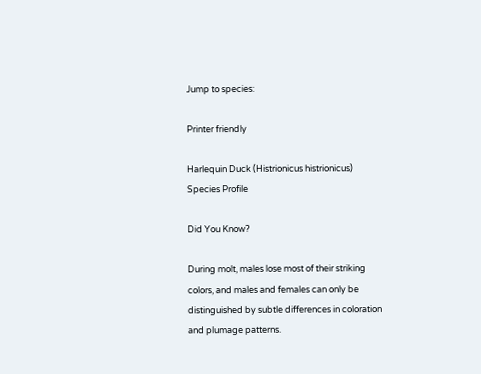Jump to species:

Printer friendly

Harlequin Duck (Histrionicus histrionicus)
Species Profile

Did You Know?

During molt, males lose most of their striking colors, and males and females can only be distinguished by subtle differences in coloration and plumage patterns.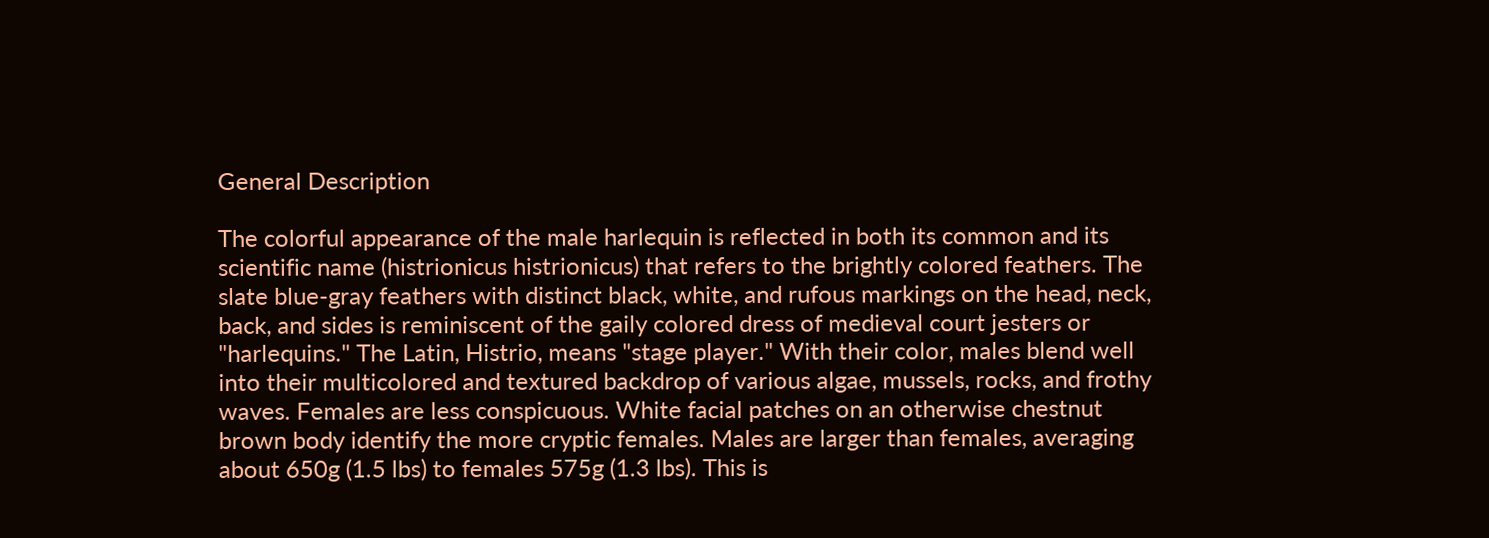General Description

The colorful appearance of the male harlequin is reflected in both its common and its scientific name (histrionicus histrionicus) that refers to the brightly colored feathers. The slate blue-gray feathers with distinct black, white, and rufous markings on the head, neck, back, and sides is reminiscent of the gaily colored dress of medieval court jesters or "harlequins." The Latin, Histrio, means "stage player." With their color, males blend well into their multicolored and textured backdrop of various algae, mussels, rocks, and frothy waves. Females are less conspicuous. White facial patches on an otherwise chestnut brown body identify the more cryptic females. Males are larger than females, averaging about 650g (1.5 lbs) to females 575g (1.3 lbs). This is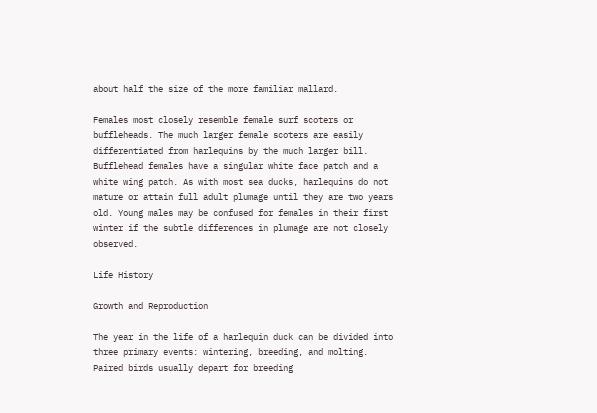about half the size of the more familiar mallard.

Females most closely resemble female surf scoters or buffleheads. The much larger female scoters are easily differentiated from harlequins by the much larger bill. Bufflehead females have a singular white face patch and a white wing patch. As with most sea ducks, harlequins do not mature or attain full adult plumage until they are two years old. Young males may be confused for females in their first winter if the subtle differences in plumage are not closely observed.

Life History

Growth and Reproduction

The year in the life of a harlequin duck can be divided into three primary events: wintering, breeding, and molting. Paired birds usually depart for breeding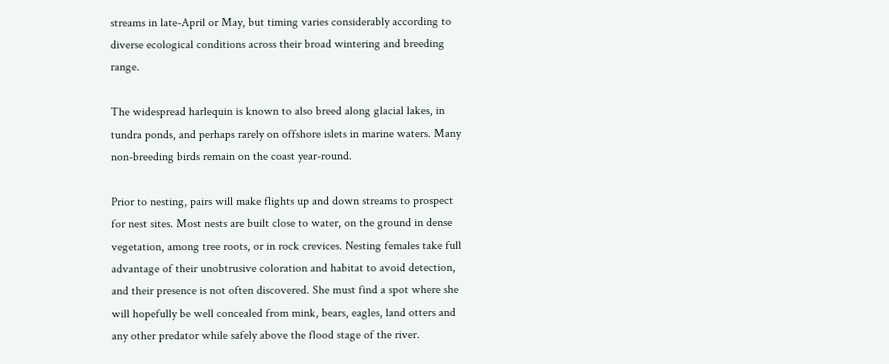streams in late-April or May, but timing varies considerably according to diverse ecological conditions across their broad wintering and breeding range.

The widespread harlequin is known to also breed along glacial lakes, in tundra ponds, and perhaps rarely on offshore islets in marine waters. Many non-breeding birds remain on the coast year-round.

Prior to nesting, pairs will make flights up and down streams to prospect for nest sites. Most nests are built close to water, on the ground in dense vegetation, among tree roots, or in rock crevices. Nesting females take full advantage of their unobtrusive coloration and habitat to avoid detection, and their presence is not often discovered. She must find a spot where she will hopefully be well concealed from mink, bears, eagles, land otters and any other predator while safely above the flood stage of the river.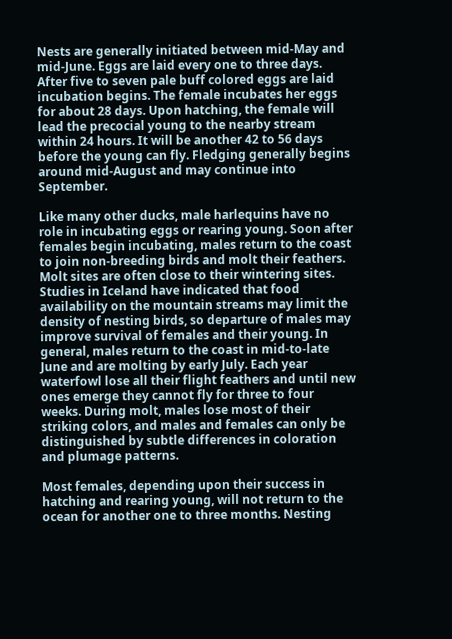Nests are generally initiated between mid-May and mid-June. Eggs are laid every one to three days. After five to seven pale buff colored eggs are laid incubation begins. The female incubates her eggs for about 28 days. Upon hatching, the female will lead the precocial young to the nearby stream within 24 hours. It will be another 42 to 56 days before the young can fly. Fledging generally begins around mid-August and may continue into September.

Like many other ducks, male harlequins have no role in incubating eggs or rearing young. Soon after females begin incubating, males return to the coast to join non-breeding birds and molt their feathers. Molt sites are often close to their wintering sites. Studies in Iceland have indicated that food availability on the mountain streams may limit the density of nesting birds, so departure of males may improve survival of females and their young. In general, males return to the coast in mid-to-late June and are molting by early July. Each year waterfowl lose all their flight feathers and until new ones emerge they cannot fly for three to four weeks. During molt, males lose most of their striking colors, and males and females can only be distinguished by subtle differences in coloration and plumage patterns.

Most females, depending upon their success in hatching and rearing young, will not return to the ocean for another one to three months. Nesting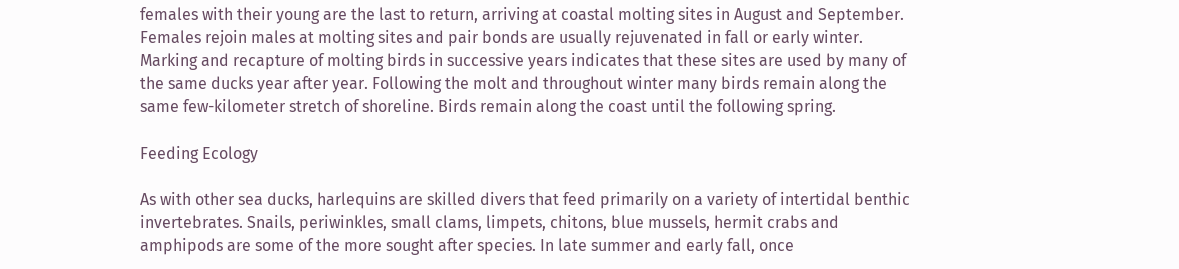females with their young are the last to return, arriving at coastal molting sites in August and September. Females rejoin males at molting sites and pair bonds are usually rejuvenated in fall or early winter. Marking and recapture of molting birds in successive years indicates that these sites are used by many of the same ducks year after year. Following the molt and throughout winter many birds remain along the same few-kilometer stretch of shoreline. Birds remain along the coast until the following spring.

Feeding Ecology

As with other sea ducks, harlequins are skilled divers that feed primarily on a variety of intertidal benthic invertebrates. Snails, periwinkles, small clams, limpets, chitons, blue mussels, hermit crabs and amphipods are some of the more sought after species. In late summer and early fall, once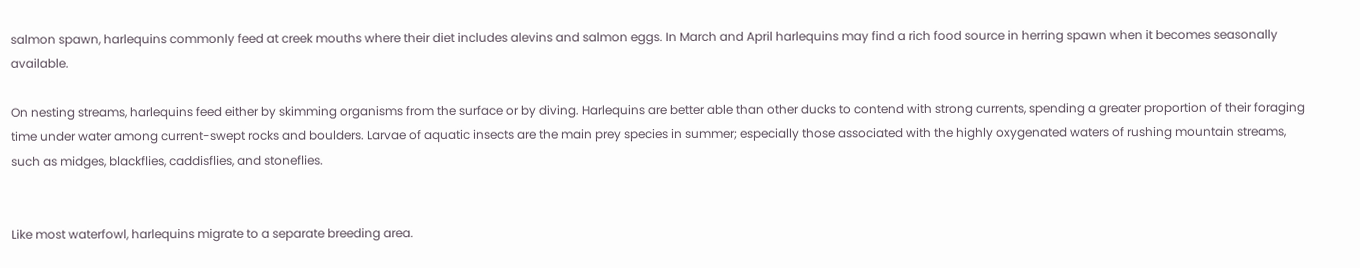salmon spawn, harlequins commonly feed at creek mouths where their diet includes alevins and salmon eggs. In March and April harlequins may find a rich food source in herring spawn when it becomes seasonally available.

On nesting streams, harlequins feed either by skimming organisms from the surface or by diving. Harlequins are better able than other ducks to contend with strong currents, spending a greater proportion of their foraging time under water among current-swept rocks and boulders. Larvae of aquatic insects are the main prey species in summer; especially those associated with the highly oxygenated waters of rushing mountain streams, such as midges, blackflies, caddisflies, and stoneflies.


Like most waterfowl, harlequins migrate to a separate breeding area.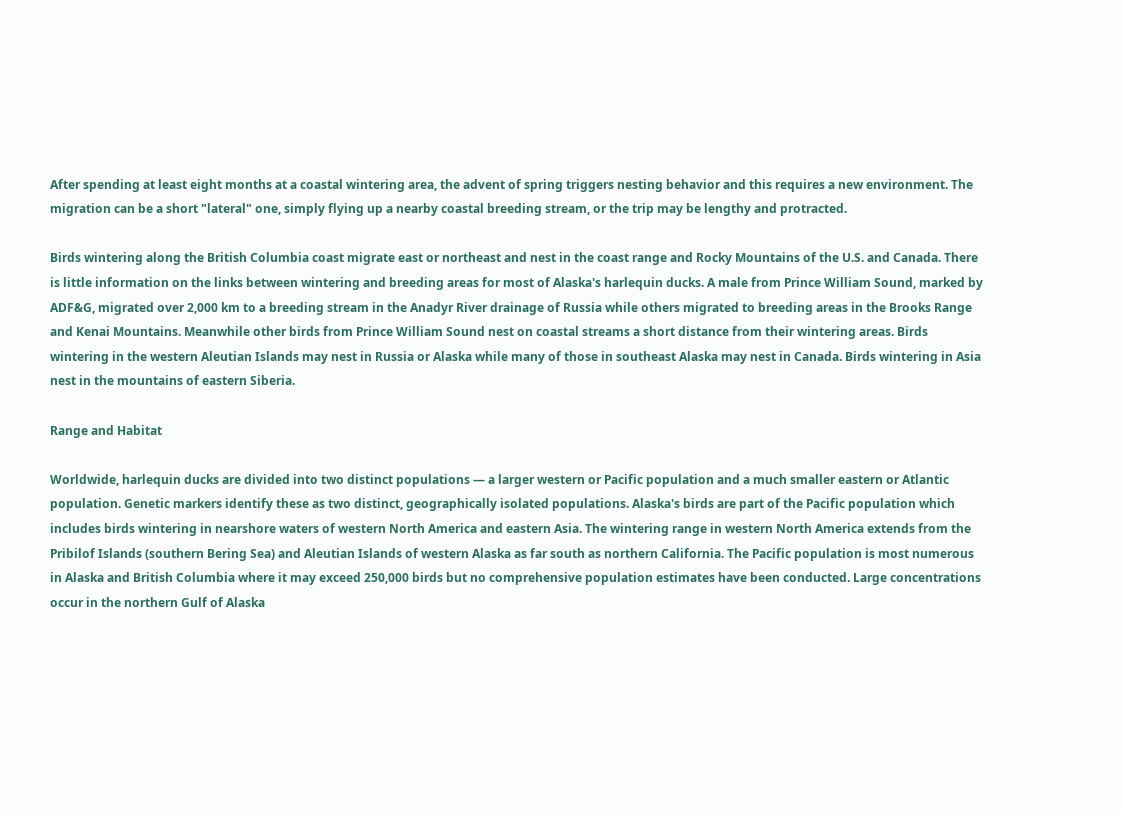After spending at least eight months at a coastal wintering area, the advent of spring triggers nesting behavior and this requires a new environment. The migration can be a short "lateral" one, simply flying up a nearby coastal breeding stream, or the trip may be lengthy and protracted.

Birds wintering along the British Columbia coast migrate east or northeast and nest in the coast range and Rocky Mountains of the U.S. and Canada. There is little information on the links between wintering and breeding areas for most of Alaska's harlequin ducks. A male from Prince William Sound, marked by ADF&G, migrated over 2,000 km to a breeding stream in the Anadyr River drainage of Russia while others migrated to breeding areas in the Brooks Range and Kenai Mountains. Meanwhile other birds from Prince William Sound nest on coastal streams a short distance from their wintering areas. Birds wintering in the western Aleutian Islands may nest in Russia or Alaska while many of those in southeast Alaska may nest in Canada. Birds wintering in Asia nest in the mountains of eastern Siberia.

Range and Habitat

Worldwide, harlequin ducks are divided into two distinct populations — a larger western or Pacific population and a much smaller eastern or Atlantic population. Genetic markers identify these as two distinct, geographically isolated populations. Alaska's birds are part of the Pacific population which includes birds wintering in nearshore waters of western North America and eastern Asia. The wintering range in western North America extends from the Pribilof Islands (southern Bering Sea) and Aleutian Islands of western Alaska as far south as northern California. The Pacific population is most numerous in Alaska and British Columbia where it may exceed 250,000 birds but no comprehensive population estimates have been conducted. Large concentrations occur in the northern Gulf of Alaska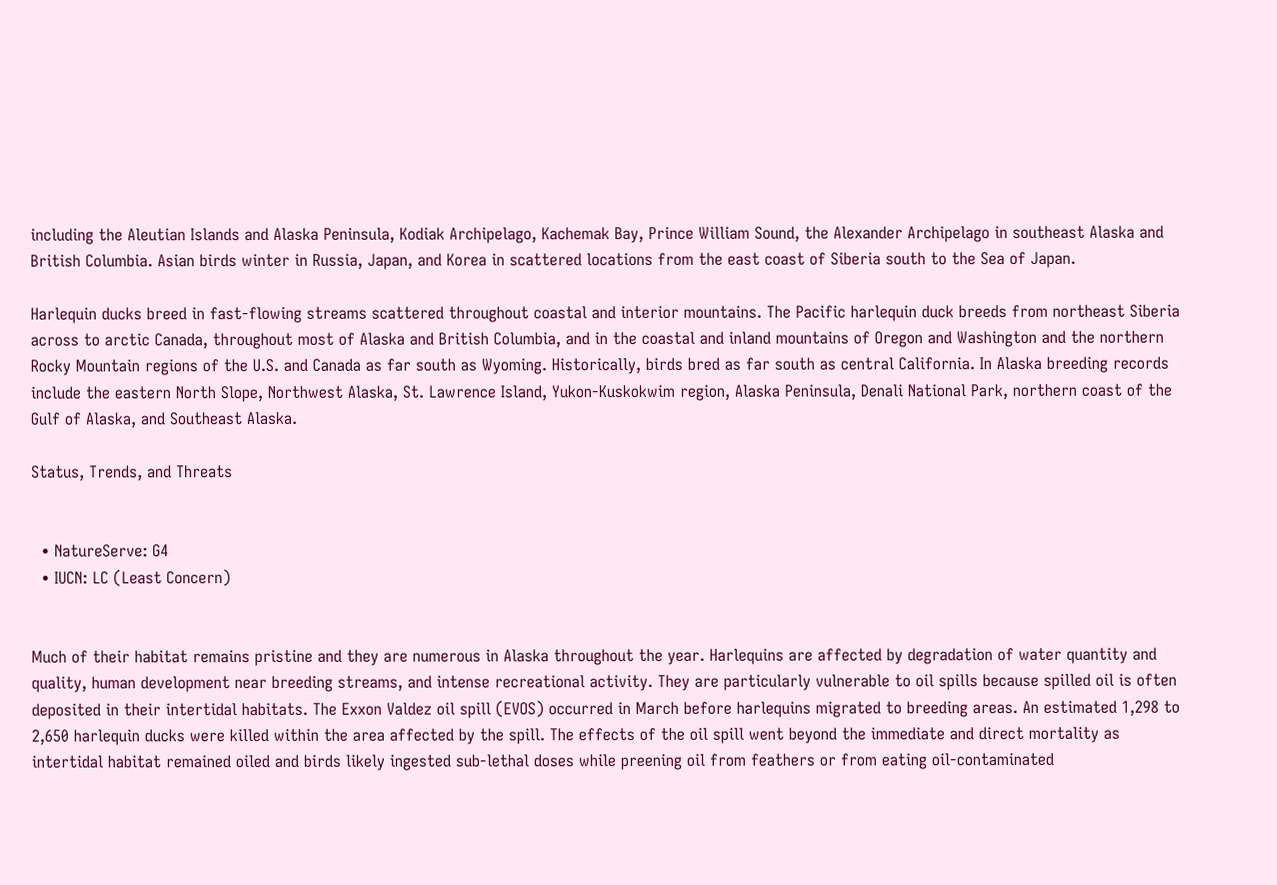including the Aleutian Islands and Alaska Peninsula, Kodiak Archipelago, Kachemak Bay, Prince William Sound, the Alexander Archipelago in southeast Alaska and British Columbia. Asian birds winter in Russia, Japan, and Korea in scattered locations from the east coast of Siberia south to the Sea of Japan.

Harlequin ducks breed in fast-flowing streams scattered throughout coastal and interior mountains. The Pacific harlequin duck breeds from northeast Siberia across to arctic Canada, throughout most of Alaska and British Columbia, and in the coastal and inland mountains of Oregon and Washington and the northern Rocky Mountain regions of the U.S. and Canada as far south as Wyoming. Historically, birds bred as far south as central California. In Alaska breeding records include the eastern North Slope, Northwest Alaska, St. Lawrence Island, Yukon-Kuskokwim region, Alaska Peninsula, Denali National Park, northern coast of the Gulf of Alaska, and Southeast Alaska.

Status, Trends, and Threats


  • NatureServe: G4
  • IUCN: LC (Least Concern)


Much of their habitat remains pristine and they are numerous in Alaska throughout the year. Harlequins are affected by degradation of water quantity and quality, human development near breeding streams, and intense recreational activity. They are particularly vulnerable to oil spills because spilled oil is often deposited in their intertidal habitats. The Exxon Valdez oil spill (EVOS) occurred in March before harlequins migrated to breeding areas. An estimated 1,298 to 2,650 harlequin ducks were killed within the area affected by the spill. The effects of the oil spill went beyond the immediate and direct mortality as intertidal habitat remained oiled and birds likely ingested sub-lethal doses while preening oil from feathers or from eating oil-contaminated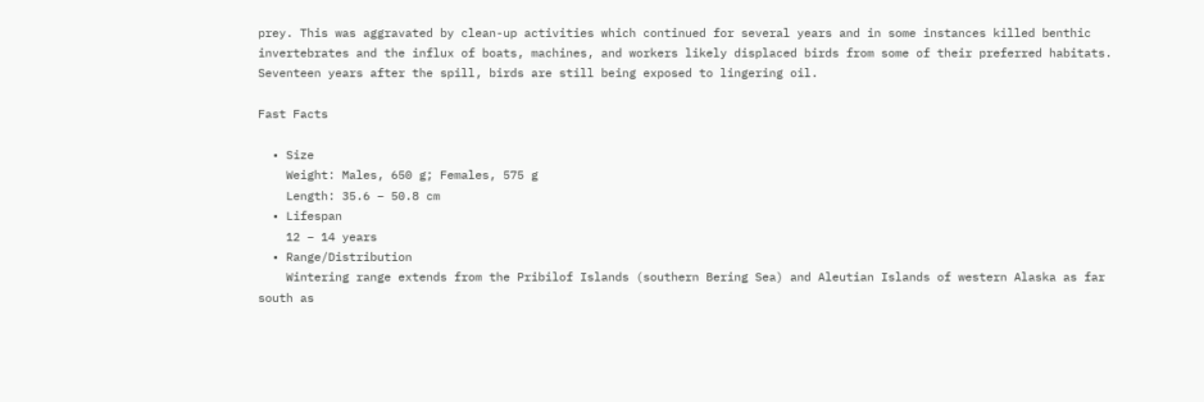prey. This was aggravated by clean-up activities which continued for several years and in some instances killed benthic invertebrates and the influx of boats, machines, and workers likely displaced birds from some of their preferred habitats. Seventeen years after the spill, birds are still being exposed to lingering oil.

Fast Facts

  • Size
    Weight: Males, 650 g; Females, 575 g
    Length: 35.6 – 50.8 cm
  • Lifespan
    12 – 14 years
  • Range/Distribution
    Wintering range extends from the Pribilof Islands (southern Bering Sea) and Aleutian Islands of western Alaska as far south as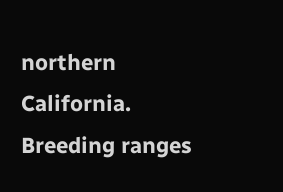northern California. Breeding ranges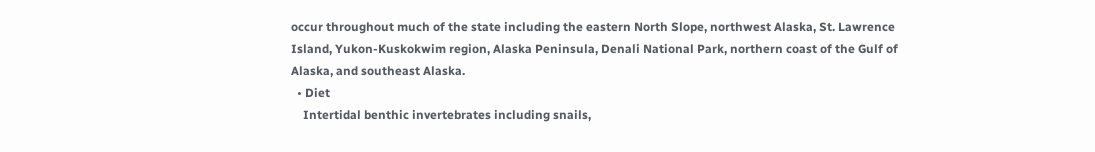occur throughout much of the state including the eastern North Slope, northwest Alaska, St. Lawrence Island, Yukon-Kuskokwim region, Alaska Peninsula, Denali National Park, northern coast of the Gulf of Alaska, and southeast Alaska.
  • Diet
    Intertidal benthic invertebrates including snails,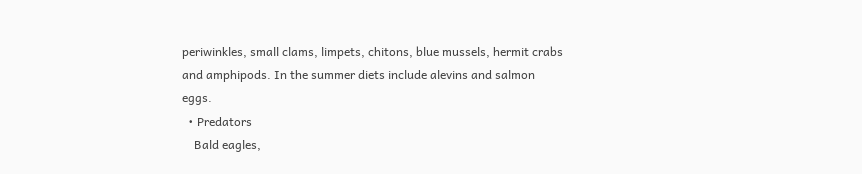periwinkles, small clams, limpets, chitons, blue mussels, hermit crabs and amphipods. In the summer diets include alevins and salmon eggs.
  • Predators
    Bald eagles,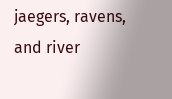jaegers, ravens, and river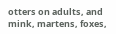otters on adults, and mink, martens, foxes,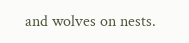and wolves on nests.